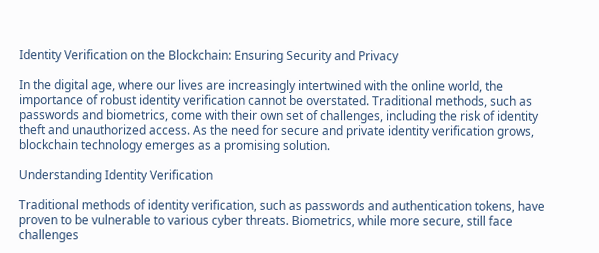Identity Verification on the Blockchain: Ensuring Security and Privacy

In the digital age, where our lives are increasingly intertwined with the online world, the importance of robust identity verification cannot be overstated. Traditional methods, such as passwords and biometrics, come with their own set of challenges, including the risk of identity theft and unauthorized access. As the need for secure and private identity verification grows, blockchain technology emerges as a promising solution.

Understanding Identity Verification

Traditional methods of identity verification, such as passwords and authentication tokens, have proven to be vulnerable to various cyber threats. Biometrics, while more secure, still face challenges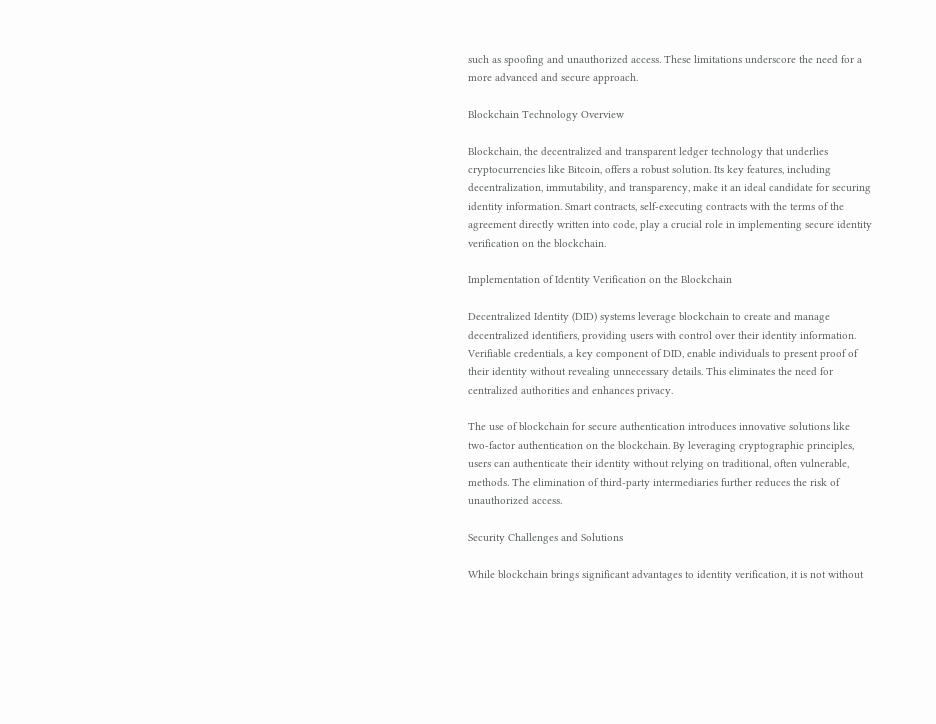such as spoofing and unauthorized access. These limitations underscore the need for a more advanced and secure approach.

Blockchain Technology Overview

Blockchain, the decentralized and transparent ledger technology that underlies cryptocurrencies like Bitcoin, offers a robust solution. Its key features, including decentralization, immutability, and transparency, make it an ideal candidate for securing identity information. Smart contracts, self-executing contracts with the terms of the agreement directly written into code, play a crucial role in implementing secure identity verification on the blockchain.

Implementation of Identity Verification on the Blockchain

Decentralized Identity (DID) systems leverage blockchain to create and manage decentralized identifiers, providing users with control over their identity information. Verifiable credentials, a key component of DID, enable individuals to present proof of their identity without revealing unnecessary details. This eliminates the need for centralized authorities and enhances privacy.

The use of blockchain for secure authentication introduces innovative solutions like two-factor authentication on the blockchain. By leveraging cryptographic principles, users can authenticate their identity without relying on traditional, often vulnerable, methods. The elimination of third-party intermediaries further reduces the risk of unauthorized access.

Security Challenges and Solutions

While blockchain brings significant advantages to identity verification, it is not without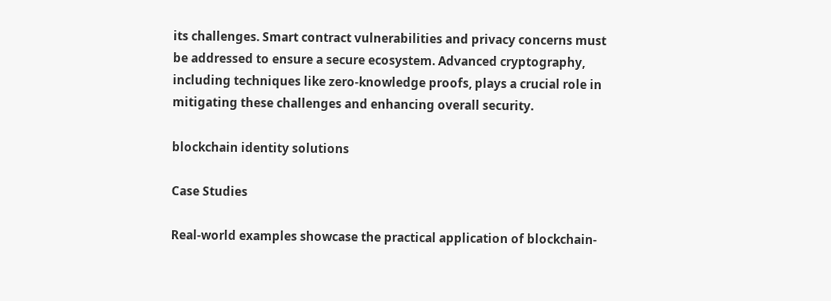its challenges. Smart contract vulnerabilities and privacy concerns must be addressed to ensure a secure ecosystem. Advanced cryptography, including techniques like zero-knowledge proofs, plays a crucial role in mitigating these challenges and enhancing overall security.

blockchain identity solutions

Case Studies

Real-world examples showcase the practical application of blockchain-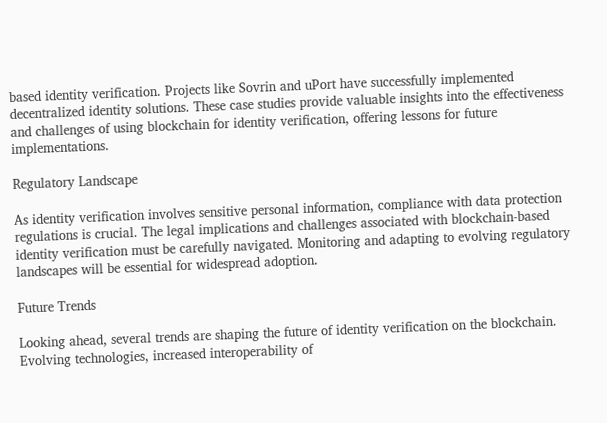based identity verification. Projects like Sovrin and uPort have successfully implemented decentralized identity solutions. These case studies provide valuable insights into the effectiveness and challenges of using blockchain for identity verification, offering lessons for future implementations.

Regulatory Landscape

As identity verification involves sensitive personal information, compliance with data protection regulations is crucial. The legal implications and challenges associated with blockchain-based identity verification must be carefully navigated. Monitoring and adapting to evolving regulatory landscapes will be essential for widespread adoption.

Future Trends

Looking ahead, several trends are shaping the future of identity verification on the blockchain. Evolving technologies, increased interoperability of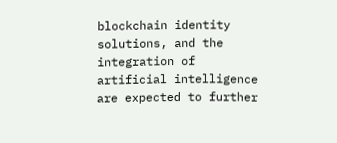blockchain identity solutions, and the integration of artificial intelligence are expected to further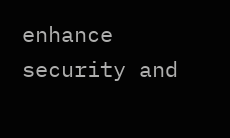enhance security and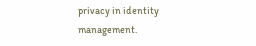privacy in identity management.